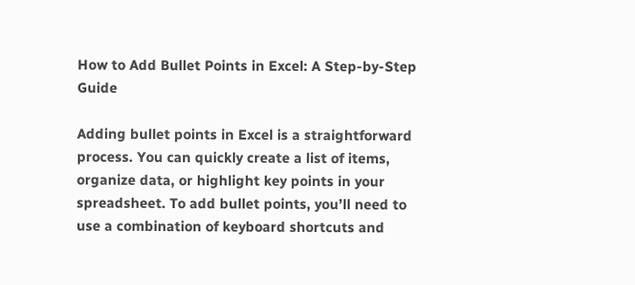How to Add Bullet Points in Excel: A Step-by-Step Guide

Adding bullet points in Excel is a straightforward process. You can quickly create a list of items, organize data, or highlight key points in your spreadsheet. To add bullet points, you’ll need to use a combination of keyboard shortcuts and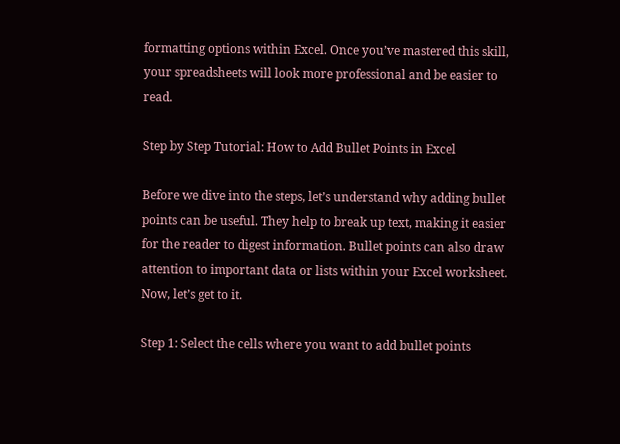formatting options within Excel. Once you’ve mastered this skill, your spreadsheets will look more professional and be easier to read.

Step by Step Tutorial: How to Add Bullet Points in Excel

Before we dive into the steps, let’s understand why adding bullet points can be useful. They help to break up text, making it easier for the reader to digest information. Bullet points can also draw attention to important data or lists within your Excel worksheet. Now, let’s get to it.

Step 1: Select the cells where you want to add bullet points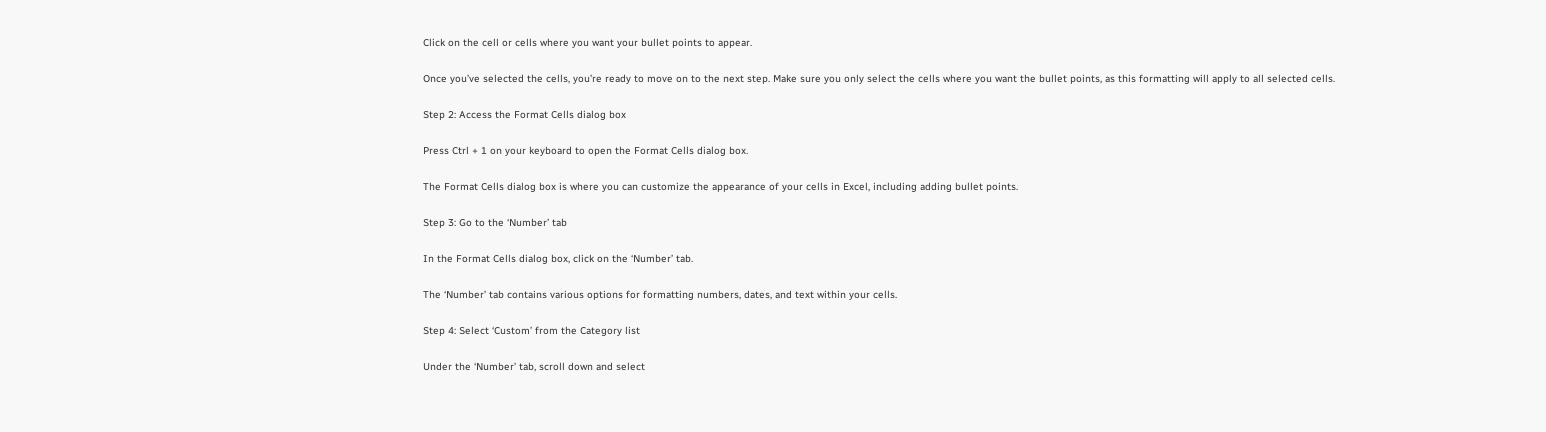Click on the cell or cells where you want your bullet points to appear.

Once you’ve selected the cells, you’re ready to move on to the next step. Make sure you only select the cells where you want the bullet points, as this formatting will apply to all selected cells.

Step 2: Access the Format Cells dialog box

Press Ctrl + 1 on your keyboard to open the Format Cells dialog box.

The Format Cells dialog box is where you can customize the appearance of your cells in Excel, including adding bullet points.

Step 3: Go to the ‘Number’ tab

In the Format Cells dialog box, click on the ‘Number’ tab.

The ‘Number’ tab contains various options for formatting numbers, dates, and text within your cells.

Step 4: Select ‘Custom’ from the Category list

Under the ‘Number’ tab, scroll down and select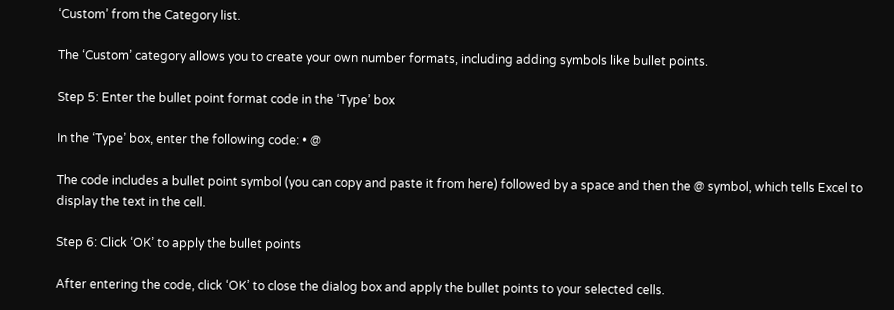‘Custom’ from the Category list.

The ‘Custom’ category allows you to create your own number formats, including adding symbols like bullet points.

Step 5: Enter the bullet point format code in the ‘Type’ box

In the ‘Type’ box, enter the following code: • @

The code includes a bullet point symbol (you can copy and paste it from here) followed by a space and then the @ symbol, which tells Excel to display the text in the cell.

Step 6: Click ‘OK’ to apply the bullet points

After entering the code, click ‘OK’ to close the dialog box and apply the bullet points to your selected cells.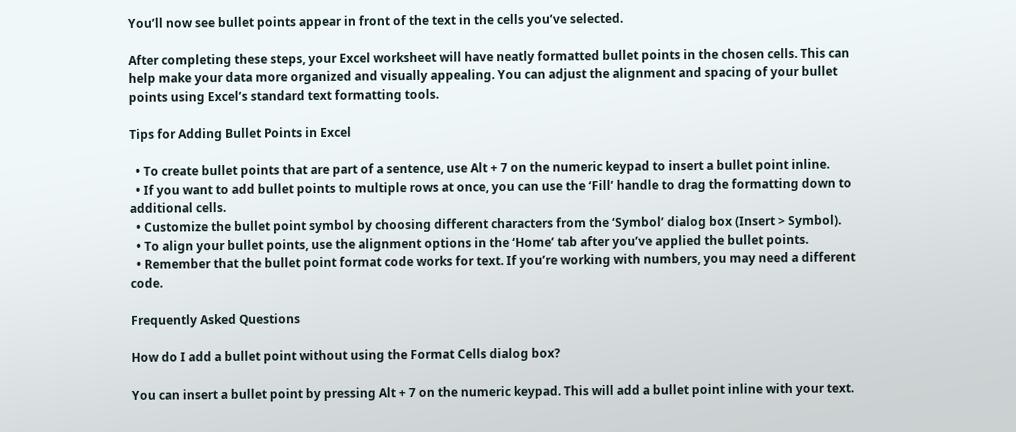You’ll now see bullet points appear in front of the text in the cells you’ve selected.

After completing these steps, your Excel worksheet will have neatly formatted bullet points in the chosen cells. This can help make your data more organized and visually appealing. You can adjust the alignment and spacing of your bullet points using Excel’s standard text formatting tools.

Tips for Adding Bullet Points in Excel

  • To create bullet points that are part of a sentence, use Alt + 7 on the numeric keypad to insert a bullet point inline.
  • If you want to add bullet points to multiple rows at once, you can use the ‘Fill’ handle to drag the formatting down to additional cells.
  • Customize the bullet point symbol by choosing different characters from the ‘Symbol’ dialog box (Insert > Symbol).
  • To align your bullet points, use the alignment options in the ‘Home’ tab after you’ve applied the bullet points.
  • Remember that the bullet point format code works for text. If you’re working with numbers, you may need a different code.

Frequently Asked Questions

How do I add a bullet point without using the Format Cells dialog box?

You can insert a bullet point by pressing Alt + 7 on the numeric keypad. This will add a bullet point inline with your text.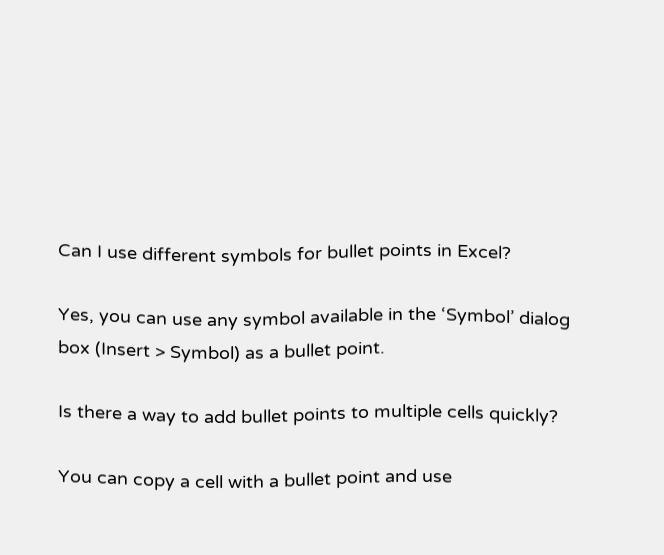Can I use different symbols for bullet points in Excel?

Yes, you can use any symbol available in the ‘Symbol’ dialog box (Insert > Symbol) as a bullet point.

Is there a way to add bullet points to multiple cells quickly?

You can copy a cell with a bullet point and use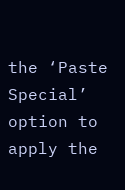the ‘Paste Special’ option to apply the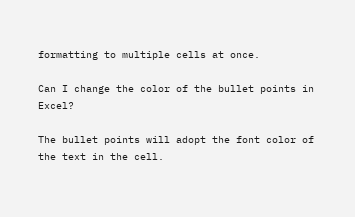formatting to multiple cells at once.

Can I change the color of the bullet points in Excel?

The bullet points will adopt the font color of the text in the cell.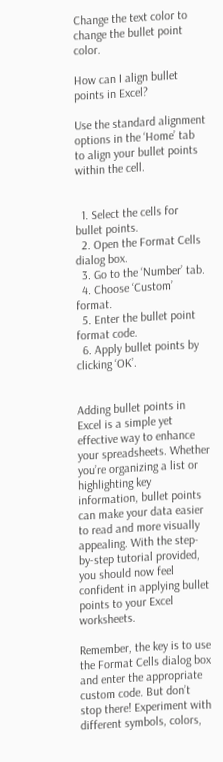Change the text color to change the bullet point color.

How can I align bullet points in Excel?

Use the standard alignment options in the ‘Home’ tab to align your bullet points within the cell.


  1. Select the cells for bullet points.
  2. Open the Format Cells dialog box.
  3. Go to the ‘Number’ tab.
  4. Choose ‘Custom’ format.
  5. Enter the bullet point format code.
  6. Apply bullet points by clicking ‘OK’.


Adding bullet points in Excel is a simple yet effective way to enhance your spreadsheets. Whether you’re organizing a list or highlighting key information, bullet points can make your data easier to read and more visually appealing. With the step-by-step tutorial provided, you should now feel confident in applying bullet points to your Excel worksheets.

Remember, the key is to use the Format Cells dialog box and enter the appropriate custom code. But don’t stop there! Experiment with different symbols, colors,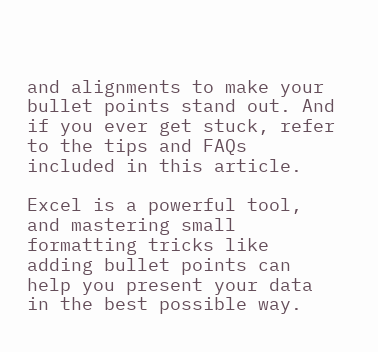and alignments to make your bullet points stand out. And if you ever get stuck, refer to the tips and FAQs included in this article.

Excel is a powerful tool, and mastering small formatting tricks like adding bullet points can help you present your data in the best possible way.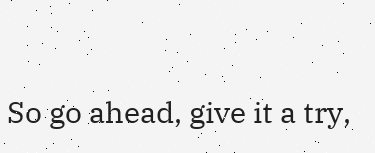So go ahead, give it a try,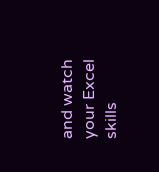and watch your Excel skills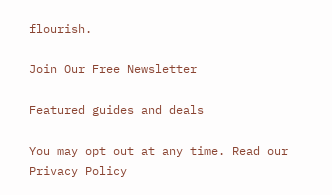flourish.

Join Our Free Newsletter

Featured guides and deals

You may opt out at any time. Read our Privacy Policy